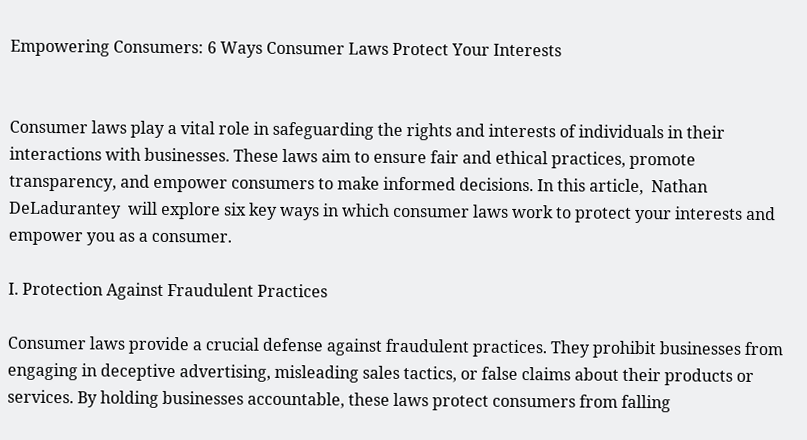Empowering Consumers: 6 Ways Consumer Laws Protect Your Interests


Consumer laws play a vital role in safeguarding the rights and interests of individuals in their interactions with businesses. These laws aim to ensure fair and ethical practices, promote transparency, and empower consumers to make informed decisions. In this article,  Nathan DeLadurantey  will explore six key ways in which consumer laws work to protect your interests and empower you as a consumer.

I. Protection Against Fraudulent Practices

Consumer laws provide a crucial defense against fraudulent practices. They prohibit businesses from engaging in deceptive advertising, misleading sales tactics, or false claims about their products or services. By holding businesses accountable, these laws protect consumers from falling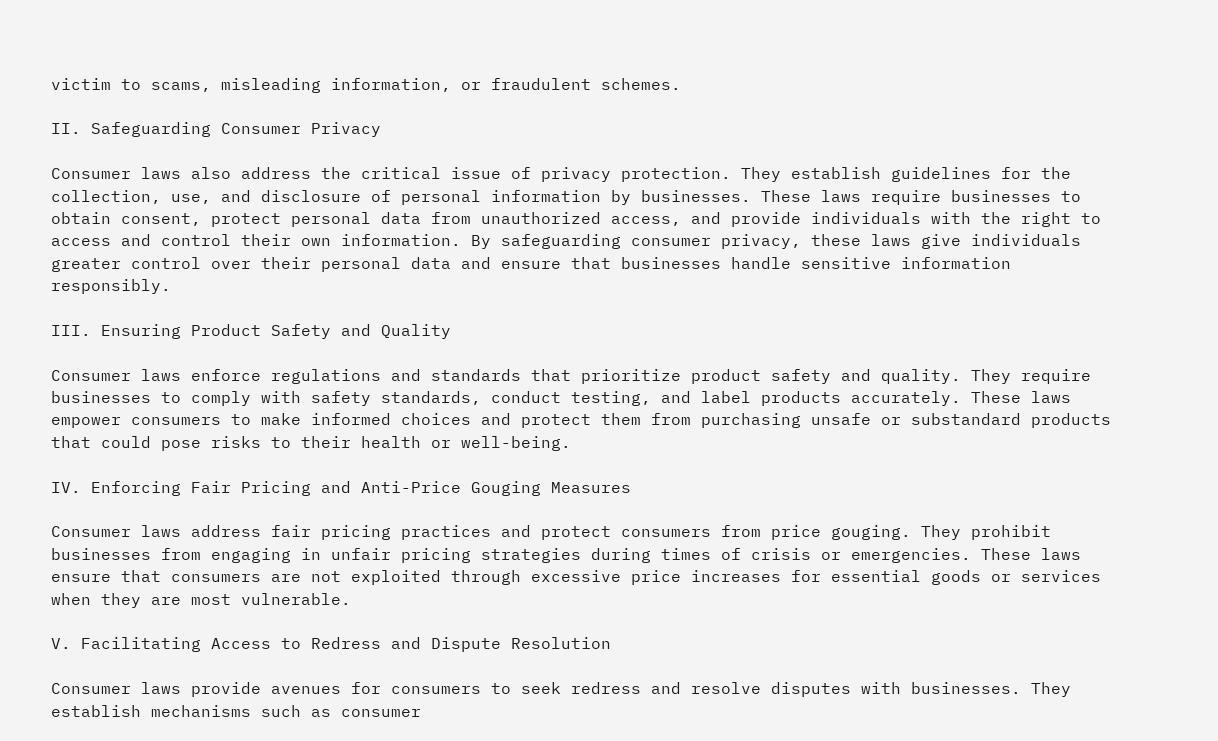victim to scams, misleading information, or fraudulent schemes.

II. Safeguarding Consumer Privacy

Consumer laws also address the critical issue of privacy protection. They establish guidelines for the collection, use, and disclosure of personal information by businesses. These laws require businesses to obtain consent, protect personal data from unauthorized access, and provide individuals with the right to access and control their own information. By safeguarding consumer privacy, these laws give individuals greater control over their personal data and ensure that businesses handle sensitive information responsibly.

III. Ensuring Product Safety and Quality

Consumer laws enforce regulations and standards that prioritize product safety and quality. They require businesses to comply with safety standards, conduct testing, and label products accurately. These laws empower consumers to make informed choices and protect them from purchasing unsafe or substandard products that could pose risks to their health or well-being.

IV. Enforcing Fair Pricing and Anti-Price Gouging Measures

Consumer laws address fair pricing practices and protect consumers from price gouging. They prohibit businesses from engaging in unfair pricing strategies during times of crisis or emergencies. These laws ensure that consumers are not exploited through excessive price increases for essential goods or services when they are most vulnerable.

V. Facilitating Access to Redress and Dispute Resolution

Consumer laws provide avenues for consumers to seek redress and resolve disputes with businesses. They establish mechanisms such as consumer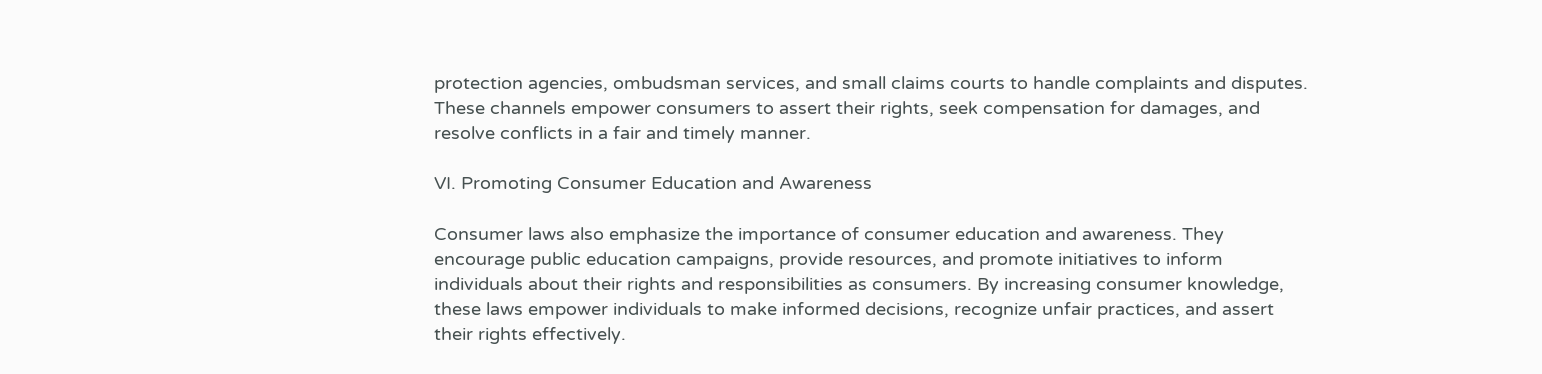protection agencies, ombudsman services, and small claims courts to handle complaints and disputes. These channels empower consumers to assert their rights, seek compensation for damages, and resolve conflicts in a fair and timely manner.

VI. Promoting Consumer Education and Awareness

Consumer laws also emphasize the importance of consumer education and awareness. They encourage public education campaigns, provide resources, and promote initiatives to inform individuals about their rights and responsibilities as consumers. By increasing consumer knowledge, these laws empower individuals to make informed decisions, recognize unfair practices, and assert their rights effectively.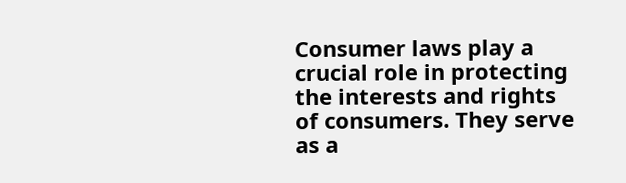Consumer laws play a crucial role in protecting the interests and rights of consumers. They serve as a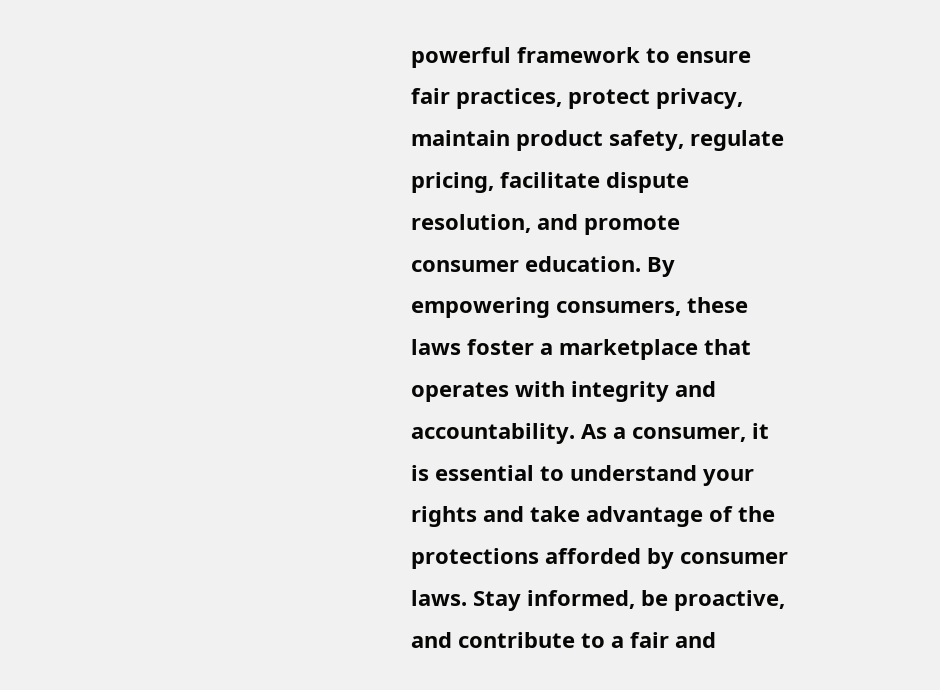powerful framework to ensure fair practices, protect privacy, maintain product safety, regulate pricing, facilitate dispute resolution, and promote consumer education. By empowering consumers, these laws foster a marketplace that operates with integrity and accountability. As a consumer, it is essential to understand your rights and take advantage of the protections afforded by consumer laws. Stay informed, be proactive, and contribute to a fair and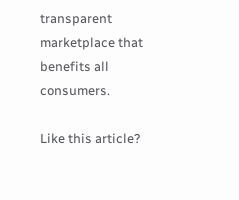transparent marketplace that benefits all consumers.

Like this article?